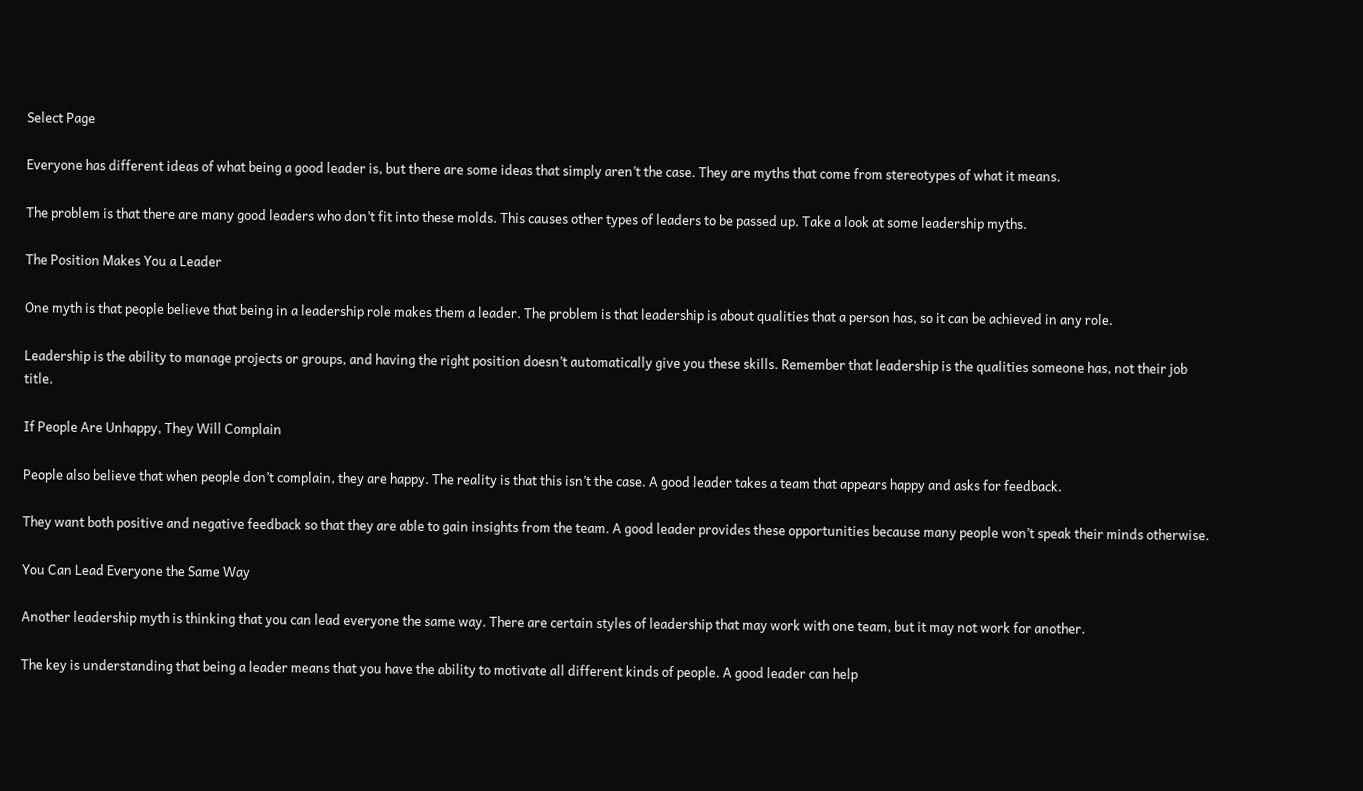Select Page

Everyone has different ideas of what being a good leader is, but there are some ideas that simply aren’t the case. They are myths that come from stereotypes of what it means.

The problem is that there are many good leaders who don’t fit into these molds. This causes other types of leaders to be passed up. Take a look at some leadership myths.

The Position Makes You a Leader

One myth is that people believe that being in a leadership role makes them a leader. The problem is that leadership is about qualities that a person has, so it can be achieved in any role.

Leadership is the ability to manage projects or groups, and having the right position doesn’t automatically give you these skills. Remember that leadership is the qualities someone has, not their job title.

If People Are Unhappy, They Will Complain

People also believe that when people don’t complain, they are happy. The reality is that this isn’t the case. A good leader takes a team that appears happy and asks for feedback.

They want both positive and negative feedback so that they are able to gain insights from the team. A good leader provides these opportunities because many people won’t speak their minds otherwise.

You Can Lead Everyone the Same Way

Another leadership myth is thinking that you can lead everyone the same way. There are certain styles of leadership that may work with one team, but it may not work for another.

The key is understanding that being a leader means that you have the ability to motivate all different kinds of people. A good leader can help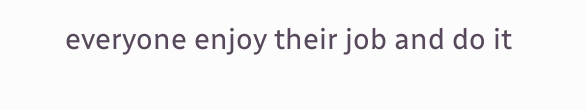everyone enjoy their job and do it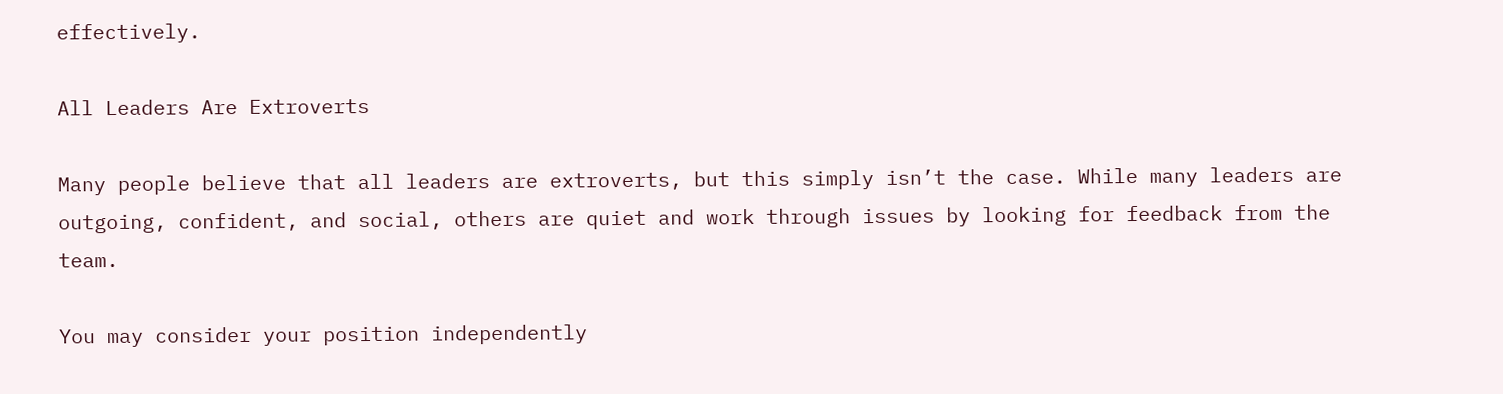effectively.

All Leaders Are Extroverts

Many people believe that all leaders are extroverts, but this simply isn’t the case. While many leaders are outgoing, confident, and social, others are quiet and work through issues by looking for feedback from the team.

You may consider your position independently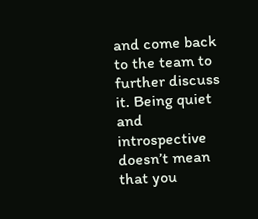and come back to the team to further discuss it. Being quiet and introspective doesn’t mean that you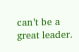can’t be a great leader.